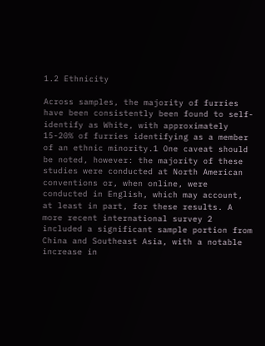1.2 Ethnicity

Across samples, the majority of furries have been consistently been found to self-identify as White, with approximately 15-20% of furries identifying as a member of an ethnic minority.1 One caveat should be noted, however: the majority of these studies were conducted at North American conventions or, when online, were conducted in English, which may account, at least in part, for these results. A more recent international survey 2 included a significant sample portion from China and Southeast Asia, with a notable increase in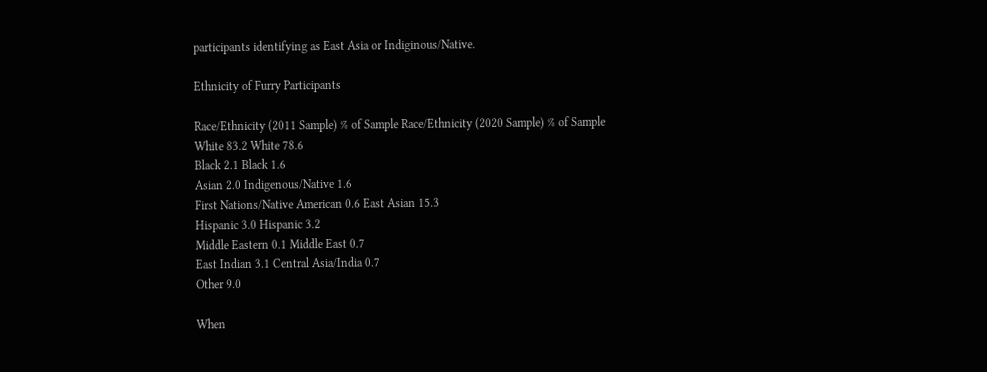participants identifying as East Asia or Indiginous/Native.

Ethnicity of Furry Participants

Race/Ethnicity (2011 Sample) % of Sample Race/Ethnicity (2020 Sample) % of Sample
White 83.2 White 78.6
Black 2.1 Black 1.6
Asian 2.0 Indigenous/Native 1.6
First Nations/Native American 0.6 East Asian 15.3
Hispanic 3.0 Hispanic 3.2
Middle Eastern 0.1 Middle East 0.7
East Indian 3.1 Central Asia/India 0.7
Other 9.0

When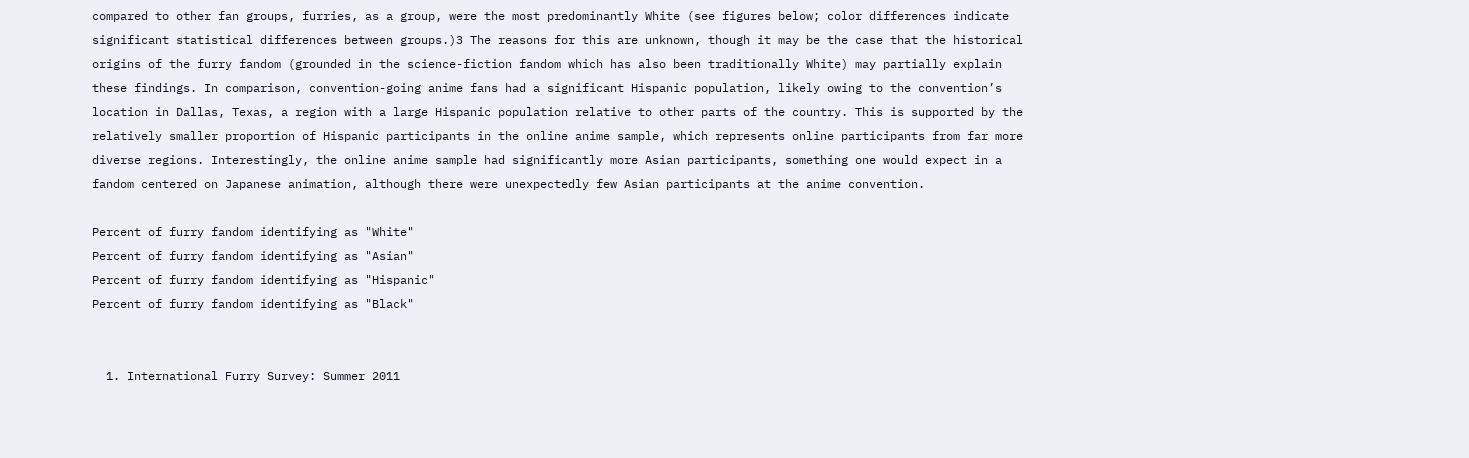compared to other fan groups, furries, as a group, were the most predominantly White (see figures below; color differences indicate significant statistical differences between groups.)3 The reasons for this are unknown, though it may be the case that the historical origins of the furry fandom (grounded in the science-fiction fandom which has also been traditionally White) may partially explain these findings. In comparison, convention-going anime fans had a significant Hispanic population, likely owing to the convention’s location in Dallas, Texas, a region with a large Hispanic population relative to other parts of the country. This is supported by the relatively smaller proportion of Hispanic participants in the online anime sample, which represents online participants from far more diverse regions. Interestingly, the online anime sample had significantly more Asian participants, something one would expect in a fandom centered on Japanese animation, although there were unexpectedly few Asian participants at the anime convention.

Percent of furry fandom identifying as "White"
Percent of furry fandom identifying as "Asian"
Percent of furry fandom identifying as "Hispanic"
Percent of furry fandom identifying as "Black"


  1. International Furry Survey: Summer 2011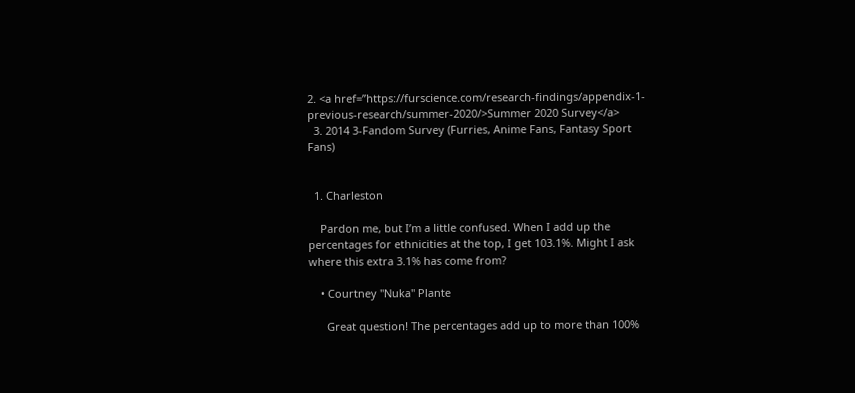2. <a href=”https://furscience.com/research-findings/appendix-1-previous-research/summer-2020/>Summer 2020 Survey</a>
  3. 2014 3-Fandom Survey (Furries, Anime Fans, Fantasy Sport Fans)


  1. Charleston

    Pardon me, but I’m a little confused. When I add up the percentages for ethnicities at the top, I get 103.1%. Might I ask where this extra 3.1% has come from?

    • Courtney "Nuka" Plante

      Great question! The percentages add up to more than 100%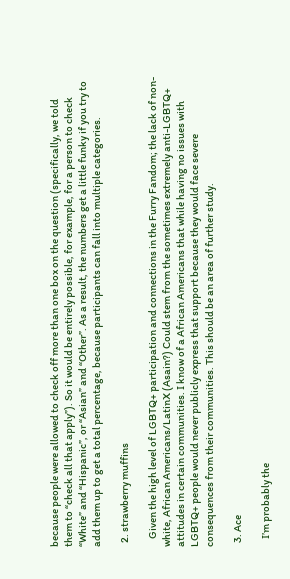because people were allowed to check off more than one box on the question (specifically, we told them to “check all that apply”). So it would be entirely possible, for example, for a person to check “White” and “Hispanic”, or “Asian” and “Other”. As a result, the numbers get a little funky if you try to add them up to get a total percentage, because participants can fall into multiple categories.

  2. strawberry muffins

    Given the high level of LGBTQ+ participation and connections in the Furry Fandom; the lack of non-white, African Americans/LatinX (Asain?) Could stem from the sometimes extremely anti-LGBTQ+ attitudes in certain communities. I know of a African Americans that while having no issues with LGBTQ+ people would never publicly express that support because they would face severe consequences from their communities. This should be an area of further study.

  3. Ace

    I’m probably the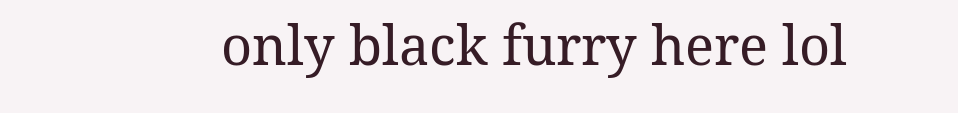only black furry here lol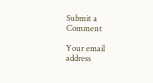Submit a Comment

Your email address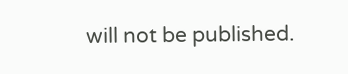will not be published.